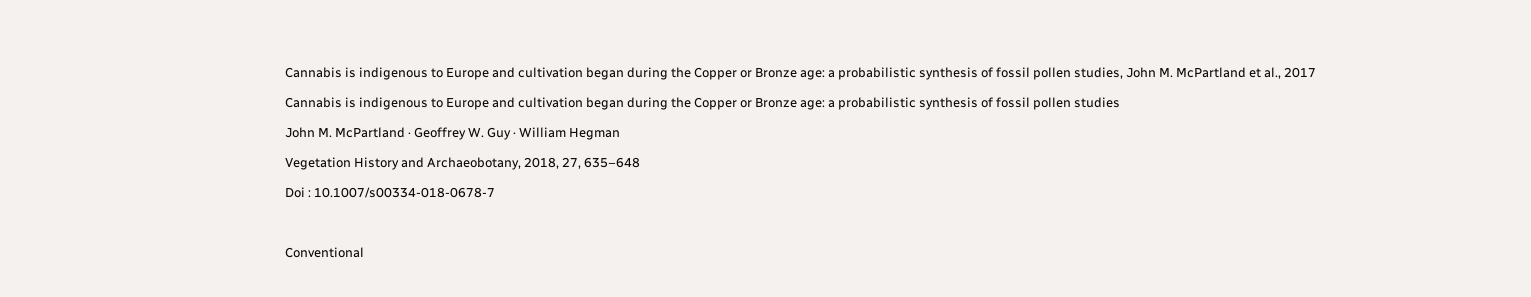Cannabis is indigenous to Europe and cultivation began during the Copper or Bronze age: a probabilistic synthesis of fossil pollen studies, John M. McPartland et al., 2017

Cannabis is indigenous to Europe and cultivation began during the Copper or Bronze age: a probabilistic synthesis of fossil pollen studies

John M. McPartland · Geoffrey W. Guy · William Hegman

Vegetation History and Archaeobotany, 2018, 27, 635–648

Doi : 10.1007/s00334-018-0678-7



Conventional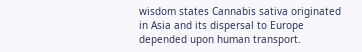wisdom states Cannabis sativa originated in Asia and its dispersal to Europe depended upon human transport.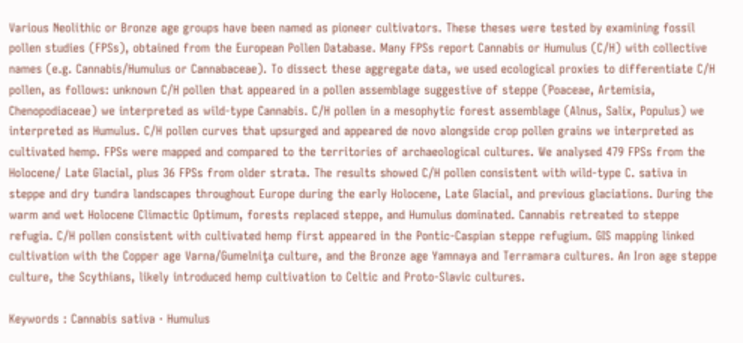Various Neolithic or Bronze age groups have been named as pioneer cultivators. These theses were tested by examining fossil pollen studies (FPSs), obtained from the European Pollen Database. Many FPSs report Cannabis or Humulus (C/H) with collective names (e.g. Cannabis/Humulus or Cannabaceae). To dissect these aggregate data, we used ecological proxies to differentiate C/H pollen, as follows: unknown C/H pollen that appeared in a pollen assemblage suggestive of steppe (Poaceae, Artemisia, Chenopodiaceae) we interpreted as wild-type Cannabis. C/H pollen in a mesophytic forest assemblage (Alnus, Salix, Populus) we interpreted as Humulus. C/H pollen curves that upsurged and appeared de novo alongside crop pollen grains we interpreted as cultivated hemp. FPSs were mapped and compared to the territories of archaeological cultures. We analysed 479 FPSs from the Holocene/ Late Glacial, plus 36 FPSs from older strata. The results showed C/H pollen consistent with wild-type C. sativa in steppe and dry tundra landscapes throughout Europe during the early Holocene, Late Glacial, and previous glaciations. During the warm and wet Holocene Climactic Optimum, forests replaced steppe, and Humulus dominated. Cannabis retreated to steppe refugia. C/H pollen consistent with cultivated hemp first appeared in the Pontic-Caspian steppe refugium. GIS mapping linked cultivation with the Copper age Varna/Gumelniţa culture, and the Bronze age Yamnaya and Terramara cultures. An Iron age steppe culture, the Scythians, likely introduced hemp cultivation to Celtic and Proto-Slavic cultures.

Keywords : Cannabis sativa · Humulus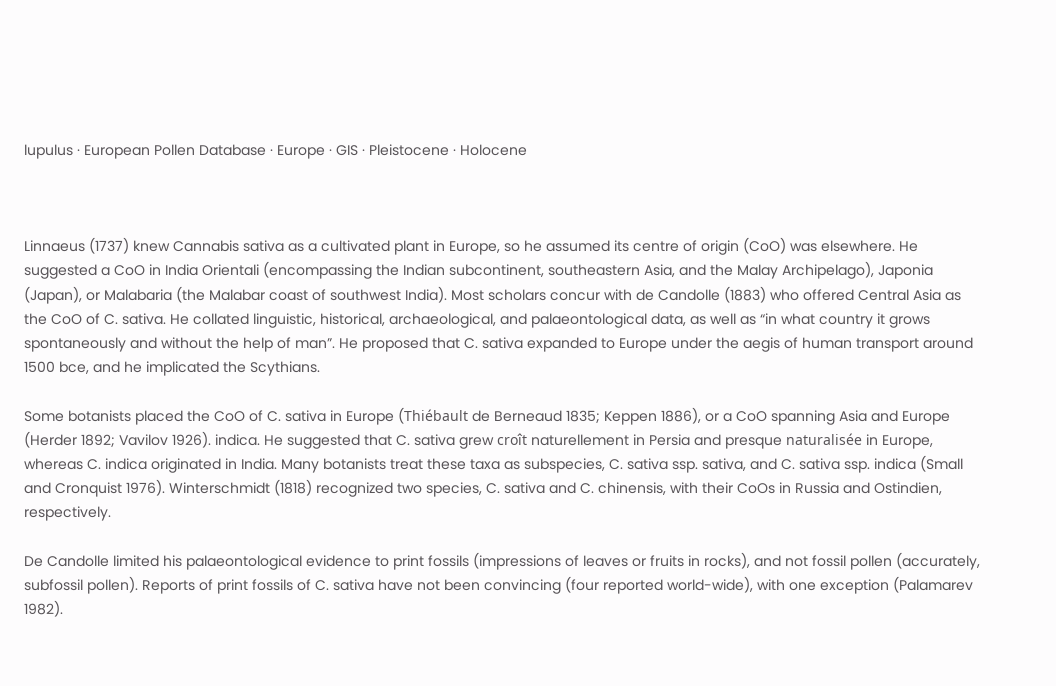lupulus · European Pollen Database · Europe · GIS · Pleistocene · Holocene



Linnaeus (1737) knew Cannabis sativa as a cultivated plant in Europe, so he assumed its centre of origin (CoO) was elsewhere. He suggested a CoO in India Orientali (encompassing the Indian subcontinent, southeastern Asia, and the Malay Archipelago), Japonia (Japan), or Malabaria (the Malabar coast of southwest India). Most scholars concur with de Candolle (1883) who offered Central Asia as the CoO of C. sativa. He collated linguistic, historical, archaeological, and palaeontological data, as well as “in what country it grows spontaneously and without the help of man”. He proposed that C. sativa expanded to Europe under the aegis of human transport around 1500 bce, and he implicated the Scythians.

Some botanists placed the CoO of C. sativa in Europe (Thiébault de Berneaud 1835; Keppen 1886), or a CoO spanning Asia and Europe (Herder 1892; Vavilov 1926). indica. He suggested that C. sativa grew croît naturellement in Persia and presque naturalisée in Europe, whereas C. indica originated in India. Many botanists treat these taxa as subspecies, C. sativa ssp. sativa, and C. sativa ssp. indica (Small and Cronquist 1976). Winterschmidt (1818) recognized two species, C. sativa and C. chinensis, with their CoOs in Russia and Ostindien, respectively.

De Candolle limited his palaeontological evidence to print fossils (impressions of leaves or fruits in rocks), and not fossil pollen (accurately, subfossil pollen). Reports of print fossils of C. sativa have not been convincing (four reported world-wide), with one exception (Palamarev 1982).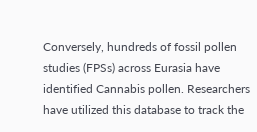Conversely, hundreds of fossil pollen studies (FPSs) across Eurasia have identified Cannabis pollen. Researchers have utilized this database to track the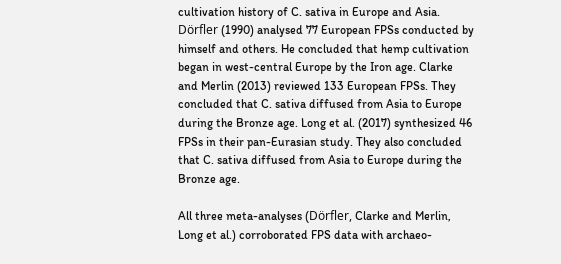cultivation history of C. sativa in Europe and Asia. Dörfler (1990) analysed 77 European FPSs conducted by himself and others. He concluded that hemp cultivation began in west-central Europe by the Iron age. Clarke and Merlin (2013) reviewed 133 European FPSs. They concluded that C. sativa diffused from Asia to Europe during the Bronze age. Long et al. (2017) synthesized 46 FPSs in their pan-Eurasian study. They also concluded that C. sativa diffused from Asia to Europe during the Bronze age.

All three meta-analyses (Dörfler, Clarke and Merlin, Long et al.) corroborated FPS data with archaeo-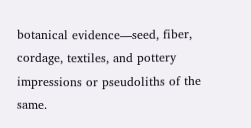botanical evidence—seed, fiber, cordage, textiles, and pottery impressions or pseudoliths of the same.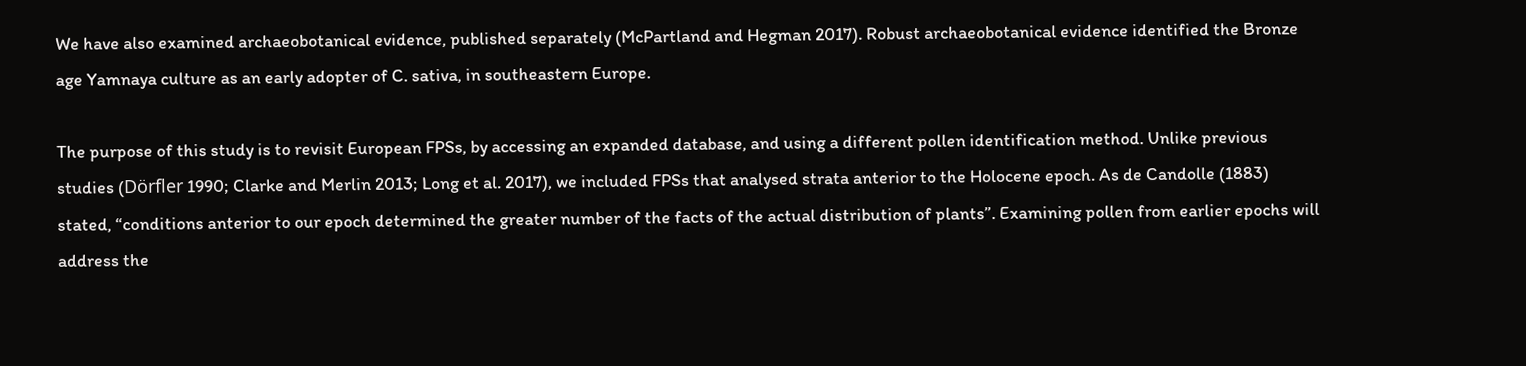We have also examined archaeobotanical evidence, published separately (McPartland and Hegman 2017). Robust archaeobotanical evidence identified the Bronze age Yamnaya culture as an early adopter of C. sativa, in southeastern Europe.

The purpose of this study is to revisit European FPSs, by accessing an expanded database, and using a different pollen identification method. Unlike previous studies (Dörfler 1990; Clarke and Merlin 2013; Long et al. 2017), we included FPSs that analysed strata anterior to the Holocene epoch. As de Candolle (1883) stated, “conditions anterior to our epoch determined the greater number of the facts of the actual distribution of plants”. Examining pollen from earlier epochs will address the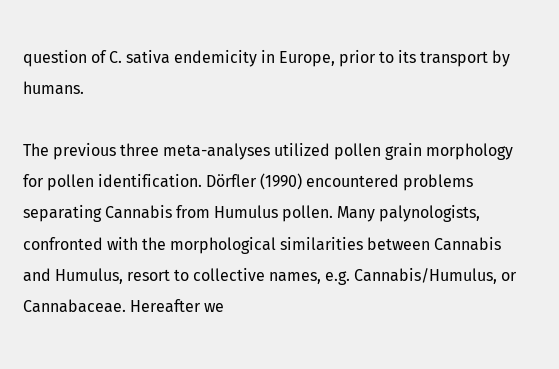question of C. sativa endemicity in Europe, prior to its transport by humans.

The previous three meta-analyses utilized pollen grain morphology for pollen identification. Dörfler (1990) encountered problems separating Cannabis from Humulus pollen. Many palynologists, confronted with the morphological similarities between Cannabis and Humulus, resort to collective names, e.g. Cannabis/Humulus, or Cannabaceae. Hereafter we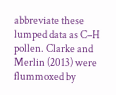abbreviate these lumped data as C–H pollen. Clarke and Merlin (2013) were flummoxed by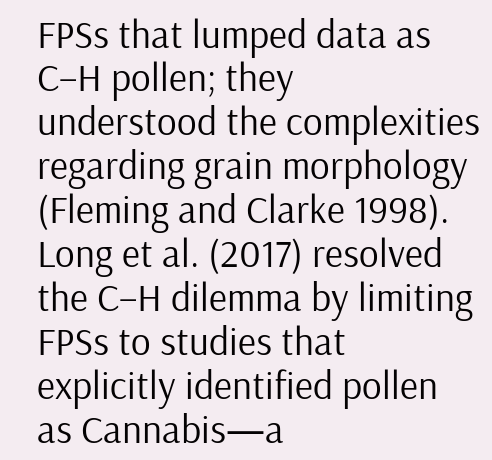FPSs that lumped data as C–H pollen; they understood the complexities regarding grain morphology (Fleming and Clarke 1998). Long et al. (2017) resolved the C–H dilemma by limiting FPSs to studies that explicitly identified pollen as Cannabis—a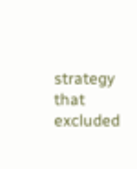strategy that excluded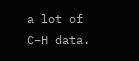a lot of C–H data.